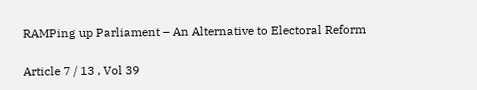RAMPing up Parliament – An Alternative to Electoral Reform

Article 7 / 13 , Vol 39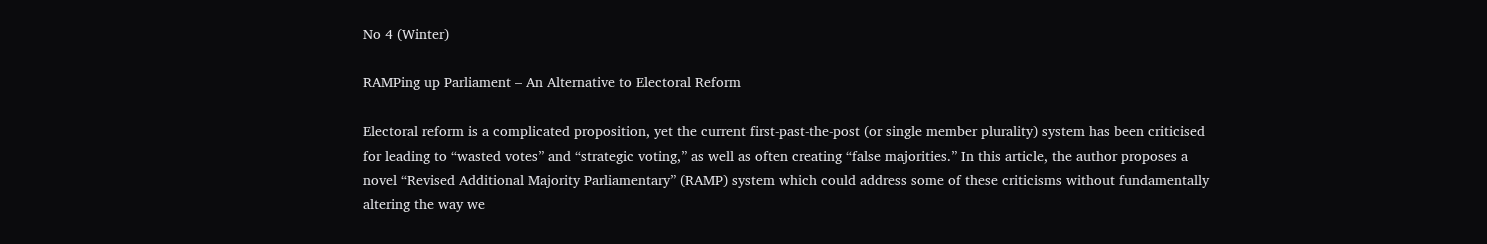No 4 (Winter)

RAMPing up Parliament – An Alternative to Electoral Reform

Electoral reform is a complicated proposition, yet the current first-past-the-post (or single member plurality) system has been criticised for leading to “wasted votes” and “strategic voting,” as well as often creating “false majorities.” In this article, the author proposes a novel “Revised Additional Majority Parliamentary” (RAMP) system which could address some of these criticisms without fundamentally altering the way we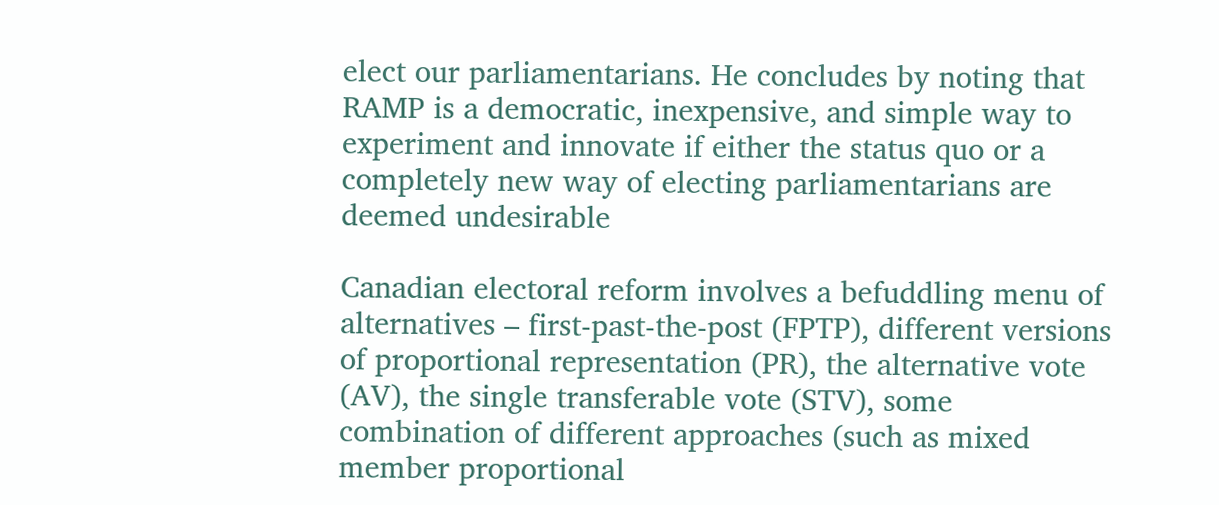elect our parliamentarians. He concludes by noting that RAMP is a democratic, inexpensive, and simple way to experiment and innovate if either the status quo or a completely new way of electing parliamentarians are deemed undesirable

Canadian electoral reform involves a befuddling menu of alternatives – first-past-the-post (FPTP), different versions of proportional representation (PR), the alternative vote (AV), the single transferable vote (STV), some combination of different approaches (such as mixed member proportional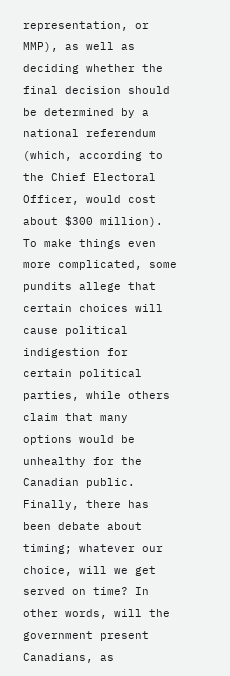representation, or MMP), as well as deciding whether the final decision should be determined by a national referendum (which, according to the Chief Electoral Officer, would cost about $300 million). To make things even more complicated, some pundits allege that certain choices will cause political indigestion for certain political parties, while others claim that many options would be unhealthy for the Canadian public. Finally, there has been debate about timing; whatever our choice, will we get served on time? In other words, will the government present Canadians, as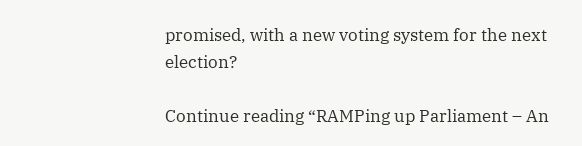promised, with a new voting system for the next election?

Continue reading “RAMPing up Parliament – An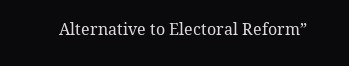Alternative to Electoral Reform”